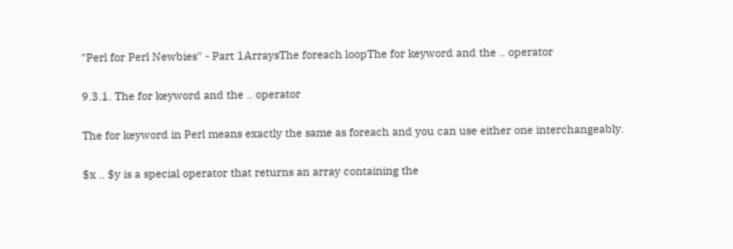"Perl for Perl Newbies" - Part 1ArraysThe foreach loopThe for keyword and the .. operator

9.3.1. The for keyword and the .. operator

The for keyword in Perl means exactly the same as foreach and you can use either one interchangeably.

$x .. $y is a special operator that returns an array containing the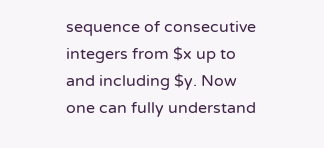sequence of consecutive integers from $x up to and including $y. Now one can fully understand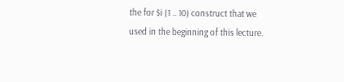the for $i (1 .. 10) construct that we used in the beginning of this lecture.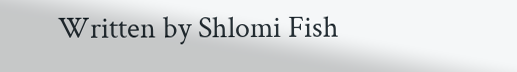Written by Shlomi Fish